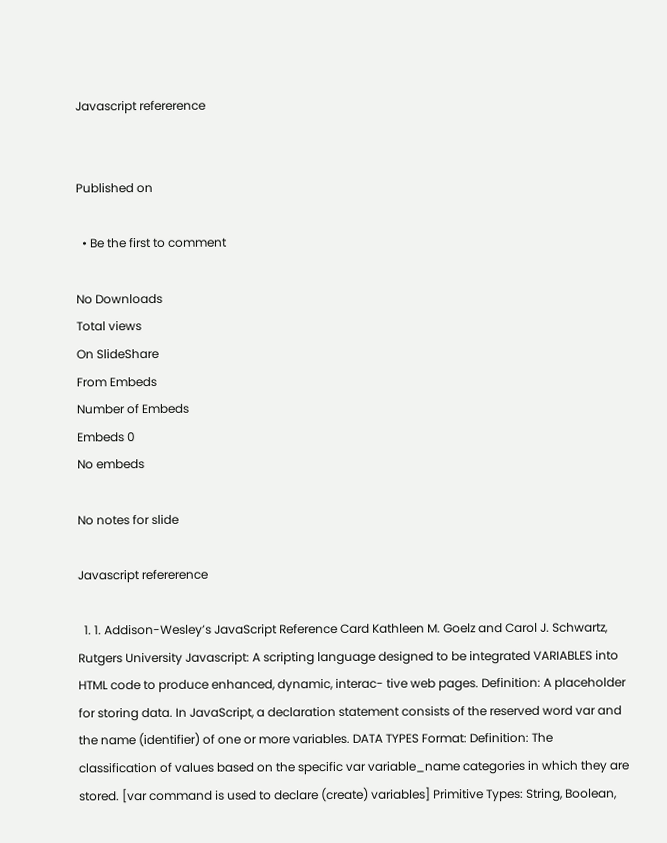Javascript refererence


Published on

  • Be the first to comment

No Downloads
Total views
On SlideShare
From Embeds
Number of Embeds
Embeds 0
No embeds

No notes for slide

Javascript refererence

  1. 1. Addison-Wesley’s JavaScript Reference Card Kathleen M. Goelz and Carol J. Schwartz, Rutgers University Javascript: A scripting language designed to be integrated VARIABLES into HTML code to produce enhanced, dynamic, interac- tive web pages. Definition: A placeholder for storing data. In JavaScript, a declaration statement consists of the reserved word var and the name (identifier) of one or more variables. DATA TYPES Format: Definition: The classification of values based on the specific var variable_name categories in which they are stored. [var command is used to declare (create) variables] Primitive Types: String, Boolean,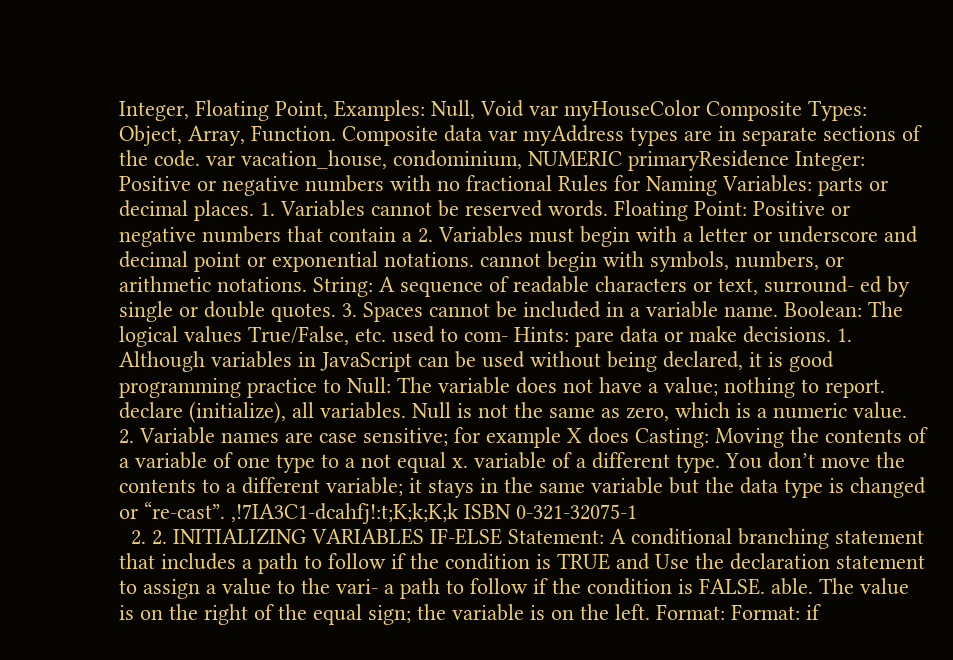Integer, Floating Point, Examples: Null, Void var myHouseColor Composite Types: Object, Array, Function. Composite data var myAddress types are in separate sections of the code. var vacation_house, condominium, NUMERIC primaryResidence Integer: Positive or negative numbers with no fractional Rules for Naming Variables: parts or decimal places. 1. Variables cannot be reserved words. Floating Point: Positive or negative numbers that contain a 2. Variables must begin with a letter or underscore and decimal point or exponential notations. cannot begin with symbols, numbers, or arithmetic notations. String: A sequence of readable characters or text, surround- ed by single or double quotes. 3. Spaces cannot be included in a variable name. Boolean: The logical values True/False, etc. used to com- Hints: pare data or make decisions. 1. Although variables in JavaScript can be used without being declared, it is good programming practice to Null: The variable does not have a value; nothing to report. declare (initialize), all variables. Null is not the same as zero, which is a numeric value. 2. Variable names are case sensitive; for example X does Casting: Moving the contents of a variable of one type to a not equal x. variable of a different type. You don’t move the contents to a different variable; it stays in the same variable but the data type is changed or “re-cast”. ,!7IA3C1-dcahfj!:t;K;k;K;k ISBN 0-321-32075-1
  2. 2. INITIALIZING VARIABLES IF-ELSE Statement: A conditional branching statement that includes a path to follow if the condition is TRUE and Use the declaration statement to assign a value to the vari- a path to follow if the condition is FALSE. able. The value is on the right of the equal sign; the variable is on the left. Format: Format: if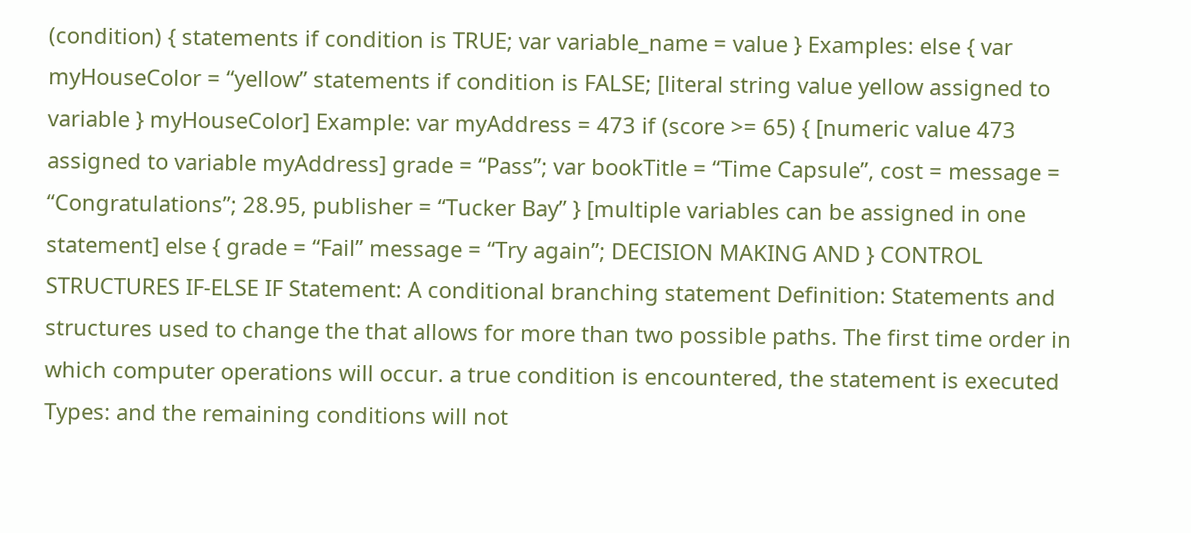(condition) { statements if condition is TRUE; var variable_name = value } Examples: else { var myHouseColor = “yellow” statements if condition is FALSE; [literal string value yellow assigned to variable } myHouseColor] Example: var myAddress = 473 if (score >= 65) { [numeric value 473 assigned to variable myAddress] grade = “Pass”; var bookTitle = “Time Capsule”, cost = message = “Congratulations”; 28.95, publisher = “Tucker Bay” } [multiple variables can be assigned in one statement] else { grade = “Fail” message = “Try again”; DECISION MAKING AND } CONTROL STRUCTURES IF-ELSE IF Statement: A conditional branching statement Definition: Statements and structures used to change the that allows for more than two possible paths. The first time order in which computer operations will occur. a true condition is encountered, the statement is executed Types: and the remaining conditions will not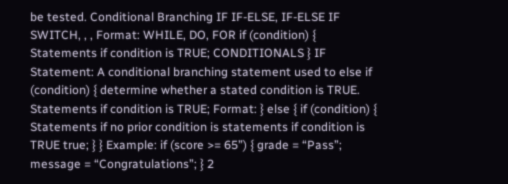be tested. Conditional Branching IF IF-ELSE, IF-ELSE IF SWITCH, , , Format: WHILE, DO, FOR if (condition) { Statements if condition is TRUE; CONDITIONALS } IF Statement: A conditional branching statement used to else if (condition) { determine whether a stated condition is TRUE. Statements if condition is TRUE; Format: } else { if (condition) { Statements if no prior condition is statements if condition is TRUE true; } } Example: if (score >= 65”) { grade = “Pass”; message = “Congratulations”; } 2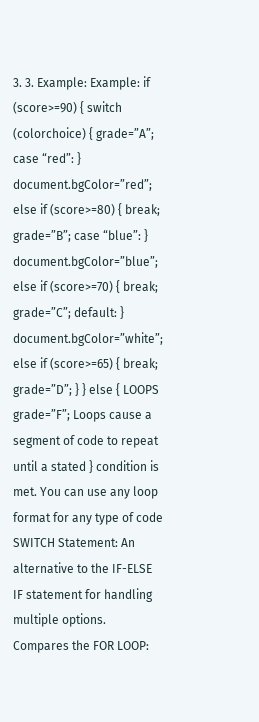3. 3. Example: Example: if (score>=90) { switch (colorchoice) { grade=”A”; case “red”: } document.bgColor=”red”; else if (score>=80) { break; grade=”B”; case “blue”: } document.bgColor=”blue”; else if (score>=70) { break; grade=”C”; default: } document.bgColor=”white”; else if (score>=65) { break; grade=”D”; } } else { LOOPS grade=”F”; Loops cause a segment of code to repeat until a stated } condition is met. You can use any loop format for any type of code SWITCH Statement: An alternative to the IF-ELSE IF statement for handling multiple options. Compares the FOR LOOP: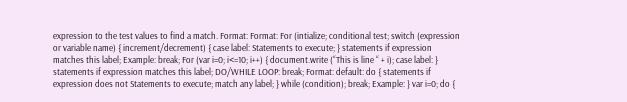expression to the test values to find a match. Format: Format: For (intialize; conditional test; switch (expression or variable name) { increment/decrement) { case label: Statements to execute; } statements if expression matches this label; Example: break; For (var i=0; i<=10; i++) { document.write (“This is line “ + i); case label: } statements if expression matches this label; DO/WHILE LOOP: break; Format: default: do { statements if expression does not Statements to execute; match any label; } while (condition); break; Example: } var i=0; do {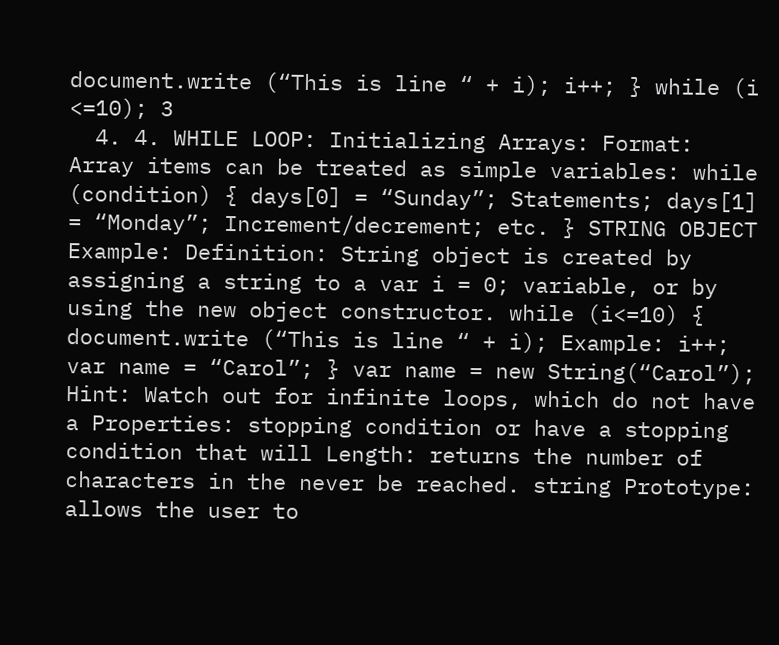document.write (“This is line “ + i); i++; } while (i <=10); 3
  4. 4. WHILE LOOP: Initializing Arrays: Format: Array items can be treated as simple variables: while (condition) { days[0] = “Sunday”; Statements; days[1] = “Monday”; Increment/decrement; etc. } STRING OBJECT Example: Definition: String object is created by assigning a string to a var i = 0; variable, or by using the new object constructor. while (i<=10) { document.write (“This is line “ + i); Example: i++; var name = “Carol”; } var name = new String(“Carol”); Hint: Watch out for infinite loops, which do not have a Properties: stopping condition or have a stopping condition that will Length: returns the number of characters in the never be reached. string Prototype: allows the user to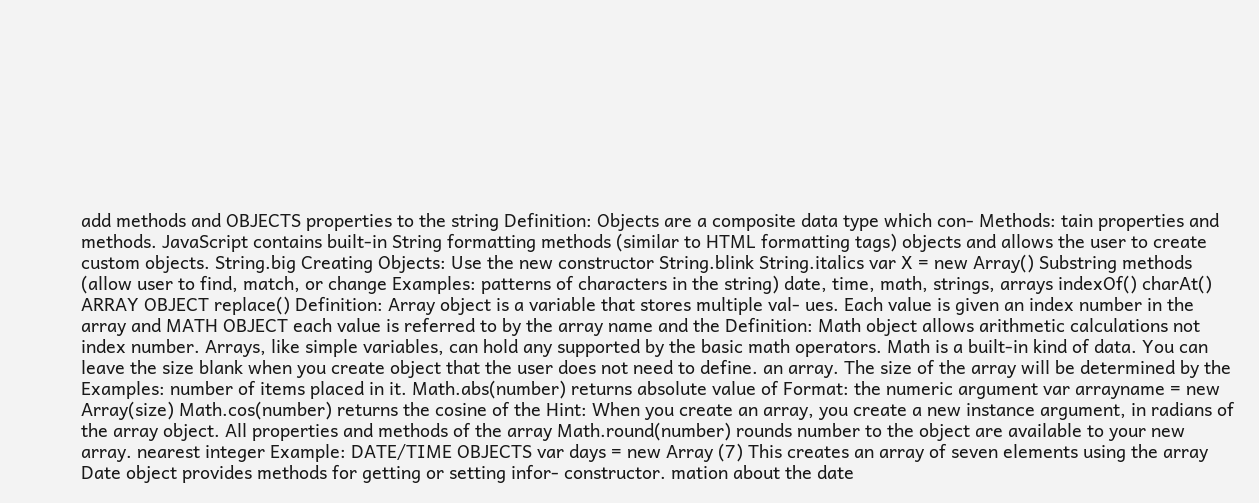add methods and OBJECTS properties to the string Definition: Objects are a composite data type which con- Methods: tain properties and methods. JavaScript contains built-in String formatting methods (similar to HTML formatting tags) objects and allows the user to create custom objects. String.big Creating Objects: Use the new constructor String.blink String.italics var X = new Array() Substring methods (allow user to find, match, or change Examples: patterns of characters in the string) date, time, math, strings, arrays indexOf() charAt() ARRAY OBJECT replace() Definition: Array object is a variable that stores multiple val- ues. Each value is given an index number in the array and MATH OBJECT each value is referred to by the array name and the Definition: Math object allows arithmetic calculations not index number. Arrays, like simple variables, can hold any supported by the basic math operators. Math is a built-in kind of data. You can leave the size blank when you create object that the user does not need to define. an array. The size of the array will be determined by the Examples: number of items placed in it. Math.abs(number) returns absolute value of Format: the numeric argument var arrayname = new Array(size) Math.cos(number) returns the cosine of the Hint: When you create an array, you create a new instance argument, in radians of the array object. All properties and methods of the array Math.round(number) rounds number to the object are available to your new array. nearest integer Example: DATE/TIME OBJECTS var days = new Array (7) This creates an array of seven elements using the array Date object provides methods for getting or setting infor- constructor. mation about the date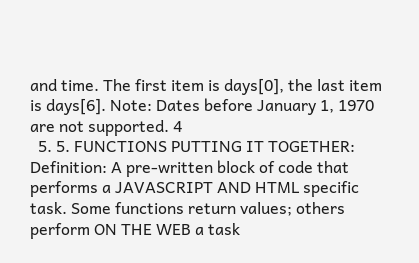and time. The first item is days[0], the last item is days[6]. Note: Dates before January 1, 1970 are not supported. 4
  5. 5. FUNCTIONS PUTTING IT TOGETHER: Definition: A pre-written block of code that performs a JAVASCRIPT AND HTML specific task. Some functions return values; others perform ON THE WEB a task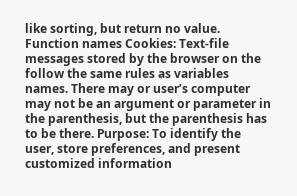like sorting, but return no value. Function names Cookies: Text-file messages stored by the browser on the follow the same rules as variables names. There may or user’s computer may not be an argument or parameter in the parenthesis, but the parenthesis has to be there. Purpose: To identify the user, store preferences, and present customized information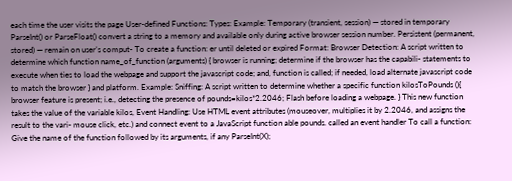each time the user visits the page User-defined Functions: Types: Example: Temporary (transient, session) — stored in temporary ParseInt() or ParseFloat() convert a string to a memory and available only during active browser session number. Persistent (permanent, stored) — remain on user’s comput- To create a function: er until deleted or expired Format: Browser Detection: A script written to determine which function name_of_function (arguments) { browser is running; determine if the browser has the capabili- statements to execute when ties to load the webpage and support the javascript code; and, function is called; if needed, load alternate javascript code to match the browser } and platform. Example: Sniffing: A script written to determine whether a specific function kilosToPounds (){ browser feature is present; i.e., detecting the presence of pounds=kilos*2.2046; Flash before loading a webpage. } This new function takes the value of the variable kilos, Event Handling: Use HTML event attributes (mouseover, multiplies it by 2.2046, and assigns the result to the vari- mouse click, etc.) and connect event to a JavaScript function able pounds. called an event handler To call a function: Give the name of the function followed by its arguments, if any ParseInt(X);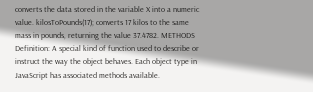converts the data stored in the variable X into a numeric value. kilosToPounds(17); converts 17 kilos to the same mass in pounds, returning the value 37.4782. METHODS Definition: A special kind of function used to describe or instruct the way the object behaves. Each object type in JavaScript has associated methods available.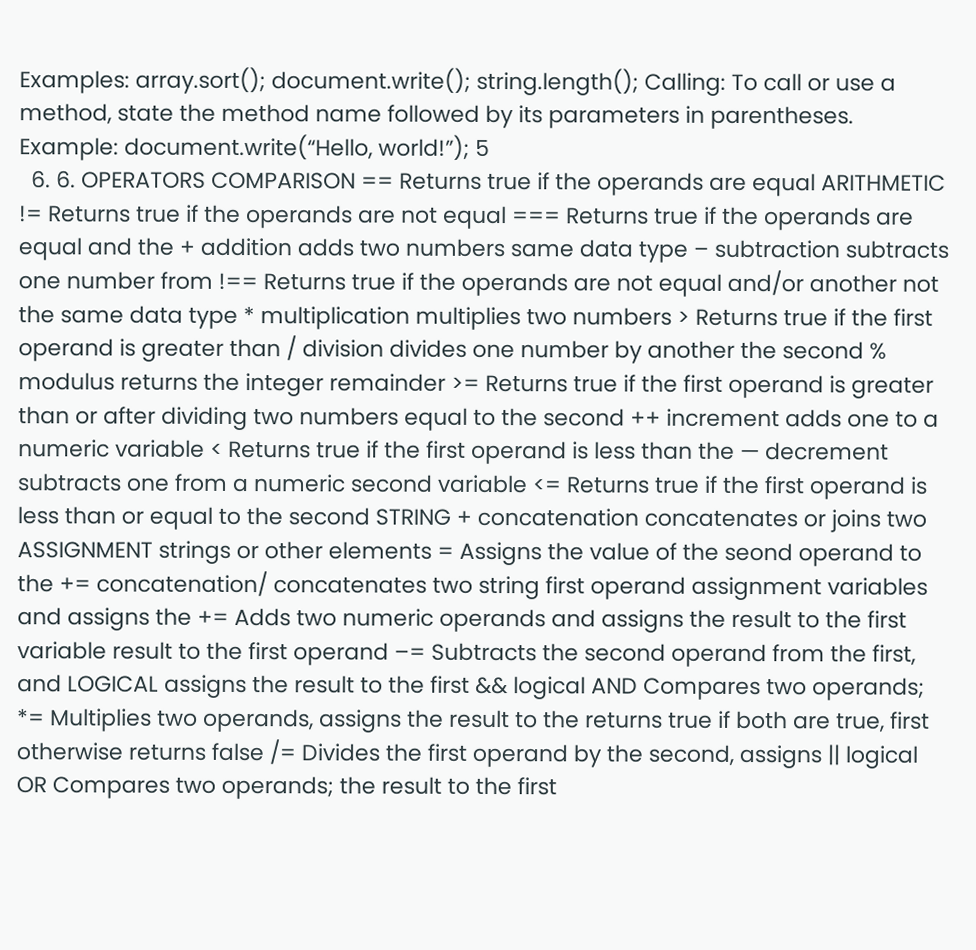Examples: array.sort(); document.write(); string.length(); Calling: To call or use a method, state the method name followed by its parameters in parentheses. Example: document.write(“Hello, world!”); 5
  6. 6. OPERATORS COMPARISON == Returns true if the operands are equal ARITHMETIC != Returns true if the operands are not equal === Returns true if the operands are equal and the + addition adds two numbers same data type – subtraction subtracts one number from !== Returns true if the operands are not equal and/or another not the same data type * multiplication multiplies two numbers > Returns true if the first operand is greater than / division divides one number by another the second % modulus returns the integer remainder >= Returns true if the first operand is greater than or after dividing two numbers equal to the second ++ increment adds one to a numeric variable < Returns true if the first operand is less than the — decrement subtracts one from a numeric second variable <= Returns true if the first operand is less than or equal to the second STRING + concatenation concatenates or joins two ASSIGNMENT strings or other elements = Assigns the value of the seond operand to the += concatenation/ concatenates two string first operand assignment variables and assigns the += Adds two numeric operands and assigns the result to the first variable result to the first operand –= Subtracts the second operand from the first, and LOGICAL assigns the result to the first && logical AND Compares two operands; *= Multiplies two operands, assigns the result to the returns true if both are true, first otherwise returns false /= Divides the first operand by the second, assigns || logical OR Compares two operands; the result to the first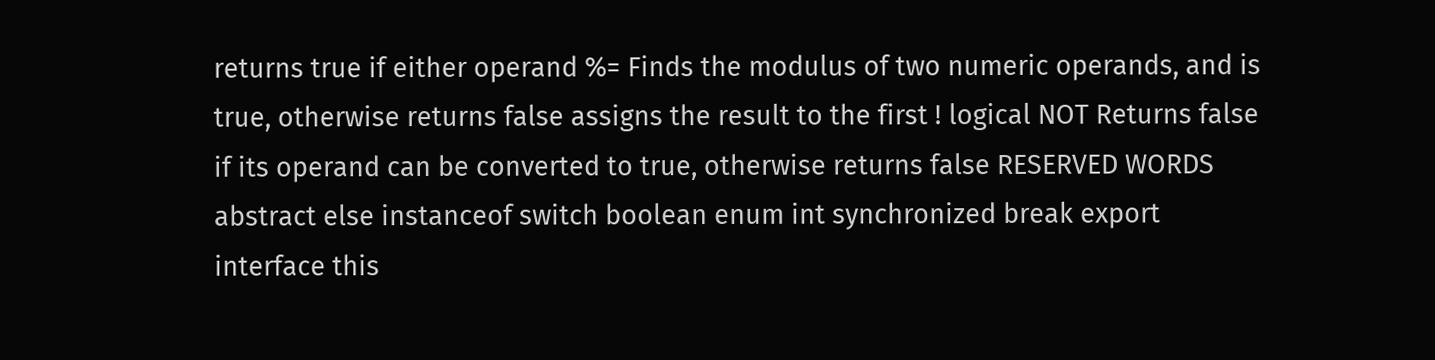returns true if either operand %= Finds the modulus of two numeric operands, and is true, otherwise returns false assigns the result to the first ! logical NOT Returns false if its operand can be converted to true, otherwise returns false RESERVED WORDS abstract else instanceof switch boolean enum int synchronized break export interface this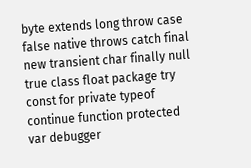byte extends long throw case false native throws catch final new transient char finally null true class float package try const for private typeof continue function protected var debugger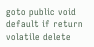goto public void default if return volatile delete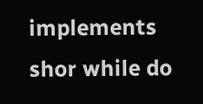implements shor while do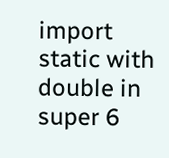import static with double in super 6